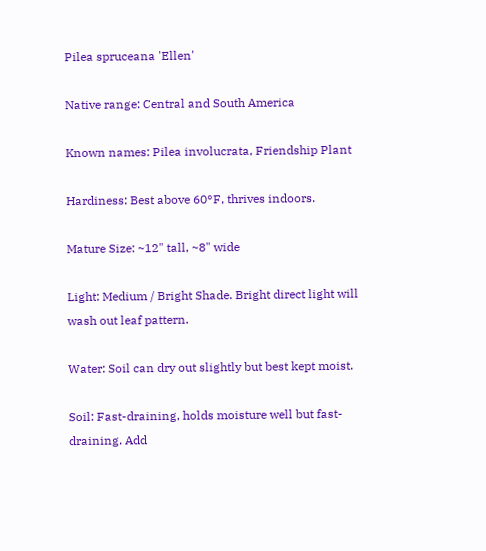Pilea spruceana 'Ellen'

Native range: Central and South America

Known names: Pilea involucrata, Friendship Plant

Hardiness: Best above 60°F, thrives indoors.

Mature Size: ~12" tall, ~8" wide

Light: Medium / Bright Shade. Bright direct light will wash out leaf pattern.

Water: Soil can dry out slightly but best kept moist.

Soil: Fast-draining, holds moisture well but fast-draining. Add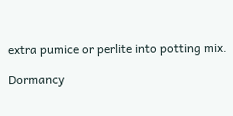extra pumice or perlite into potting mix.

Dormancy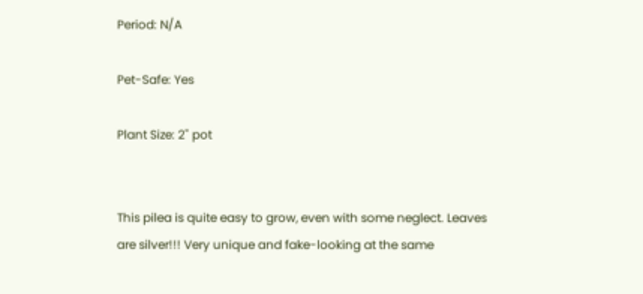Period: N/A

Pet-Safe: Yes

Plant Size: 2" pot


This pilea is quite easy to grow, even with some neglect. Leaves are silver!!! Very unique and fake-looking at the same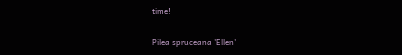time!

Pilea spruceana 'Ellen'